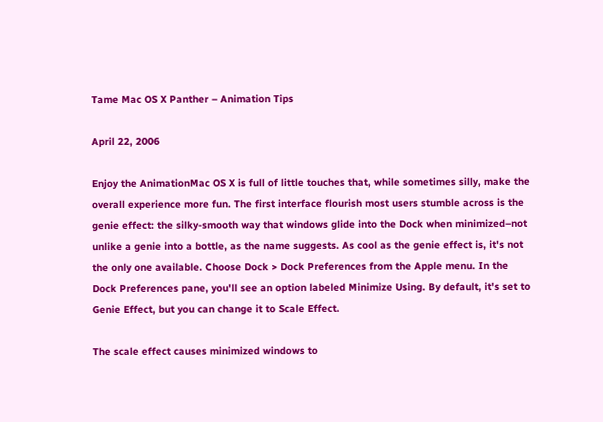Tame Mac OS X Panther – Animation Tips

April 22, 2006

Enjoy the AnimationMac OS X is full of little touches that, while sometimes silly, make the overall experience more fun. The first interface flourish most users stumble across is the genie effect: the silky-smooth way that windows glide into the Dock when minimized–not unlike a genie into a bottle, as the name suggests. As cool as the genie effect is, it's not the only one available. Choose Dock > Dock Preferences from the Apple menu. In the Dock Preferences pane, you'll see an option labeled Minimize Using. By default, it's set to Genie Effect, but you can change it to Scale Effect.

The scale effect causes minimized windows to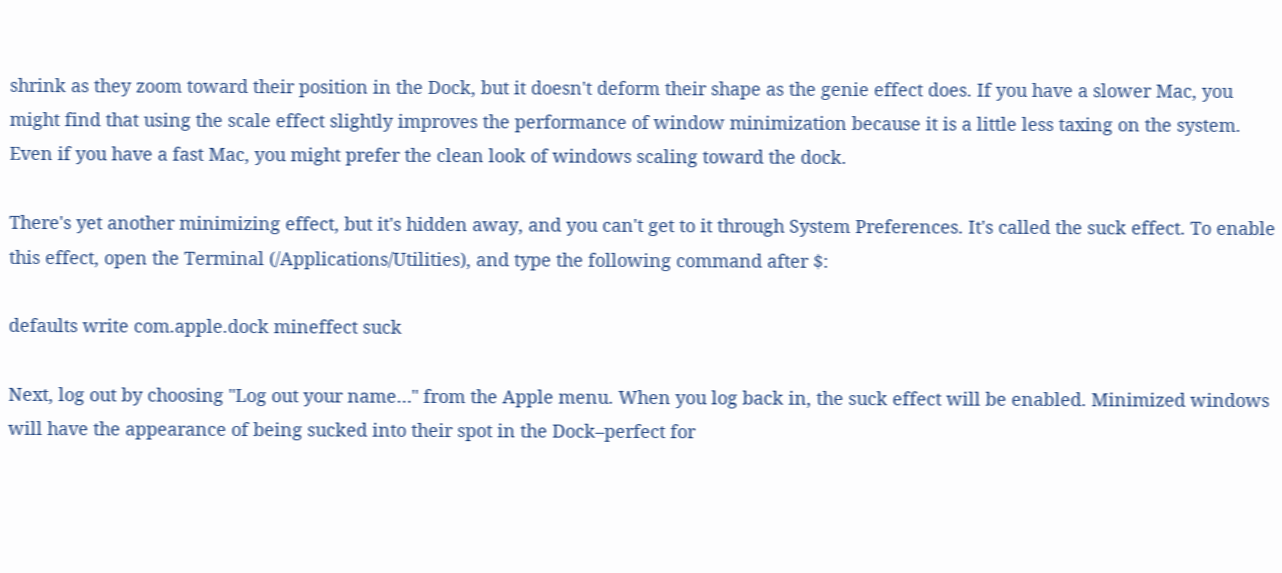shrink as they zoom toward their position in the Dock, but it doesn't deform their shape as the genie effect does. If you have a slower Mac, you might find that using the scale effect slightly improves the performance of window minimization because it is a little less taxing on the system. Even if you have a fast Mac, you might prefer the clean look of windows scaling toward the dock.

There's yet another minimizing effect, but it's hidden away, and you can't get to it through System Preferences. It's called the suck effect. To enable this effect, open the Terminal (/Applications/Utilities), and type the following command after $:

defaults write com.apple.dock mineffect suck

Next, log out by choosing "Log out your name…" from the Apple menu. When you log back in, the suck effect will be enabled. Minimized windows will have the appearance of being sucked into their spot in the Dock–perfect for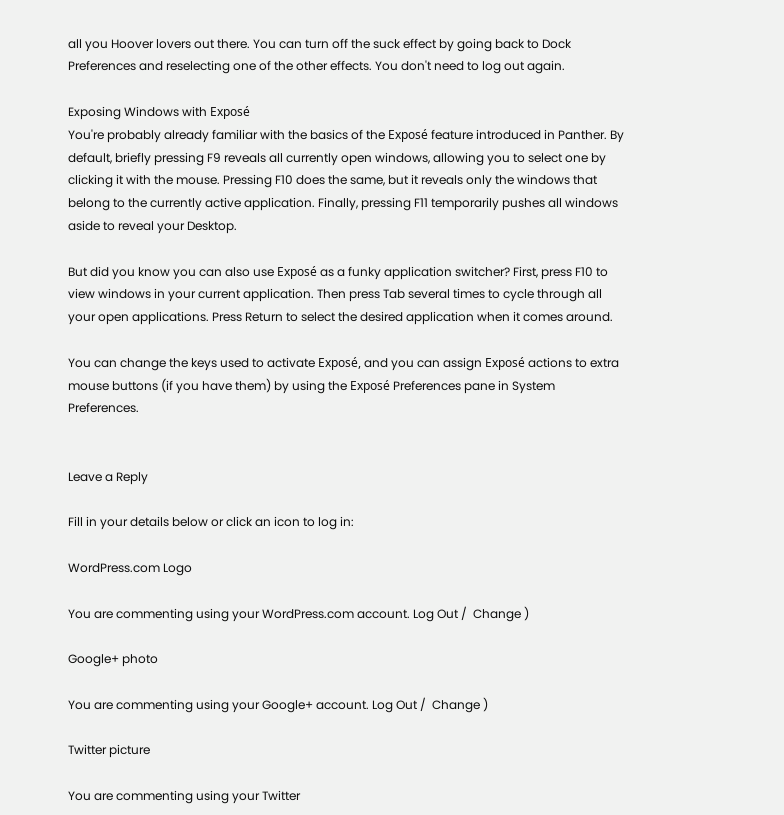all you Hoover lovers out there. You can turn off the suck effect by going back to Dock Preferences and reselecting one of the other effects. You don't need to log out again.

Exposing Windows with Exposé
You're probably already familiar with the basics of the Exposé feature introduced in Panther. By default, briefly pressing F9 reveals all currently open windows, allowing you to select one by clicking it with the mouse. Pressing F10 does the same, but it reveals only the windows that belong to the currently active application. Finally, pressing F11 temporarily pushes all windows aside to reveal your Desktop.

But did you know you can also use Exposé as a funky application switcher? First, press F10 to view windows in your current application. Then press Tab several times to cycle through all your open applications. Press Return to select the desired application when it comes around.

You can change the keys used to activate Exposé, and you can assign Exposé actions to extra mouse buttons (if you have them) by using the Exposé Preferences pane in System Preferences.


Leave a Reply

Fill in your details below or click an icon to log in:

WordPress.com Logo

You are commenting using your WordPress.com account. Log Out /  Change )

Google+ photo

You are commenting using your Google+ account. Log Out /  Change )

Twitter picture

You are commenting using your Twitter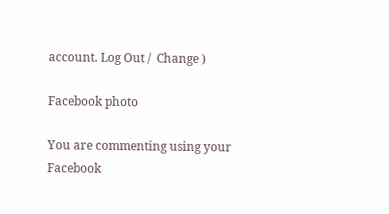account. Log Out /  Change )

Facebook photo

You are commenting using your Facebook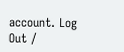account. Log Out /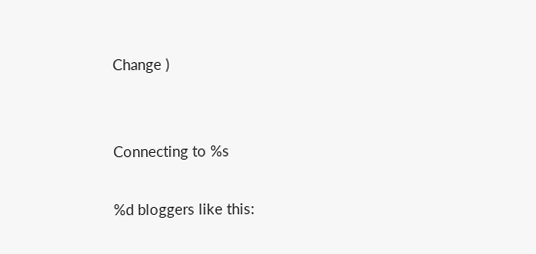Change )


Connecting to %s

%d bloggers like this: